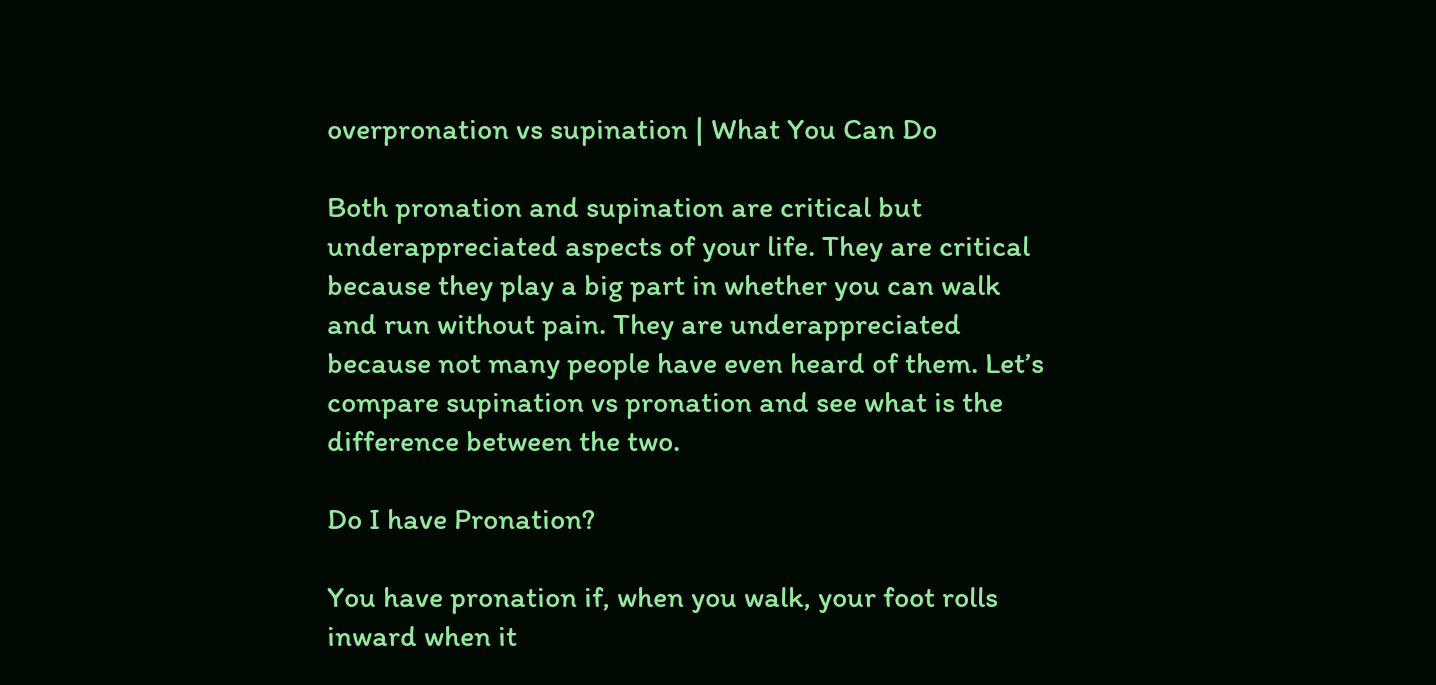overpronation vs supination | What You Can Do

Both pronation and supination are critical but underappreciated aspects of your life. They are critical because they play a big part in whether you can walk and run without pain. They are underappreciated because not many people have even heard of them. Let’s compare supination vs pronation and see what is the difference between the two.

Do I have Pronation?

You have pronation if, when you walk, your foot rolls inward when it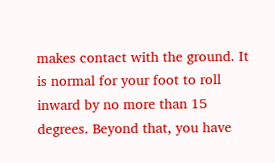makes contact with the ground. It is normal for your foot to roll inward by no more than 15 degrees. Beyond that, you have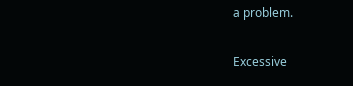a problem.

Excessive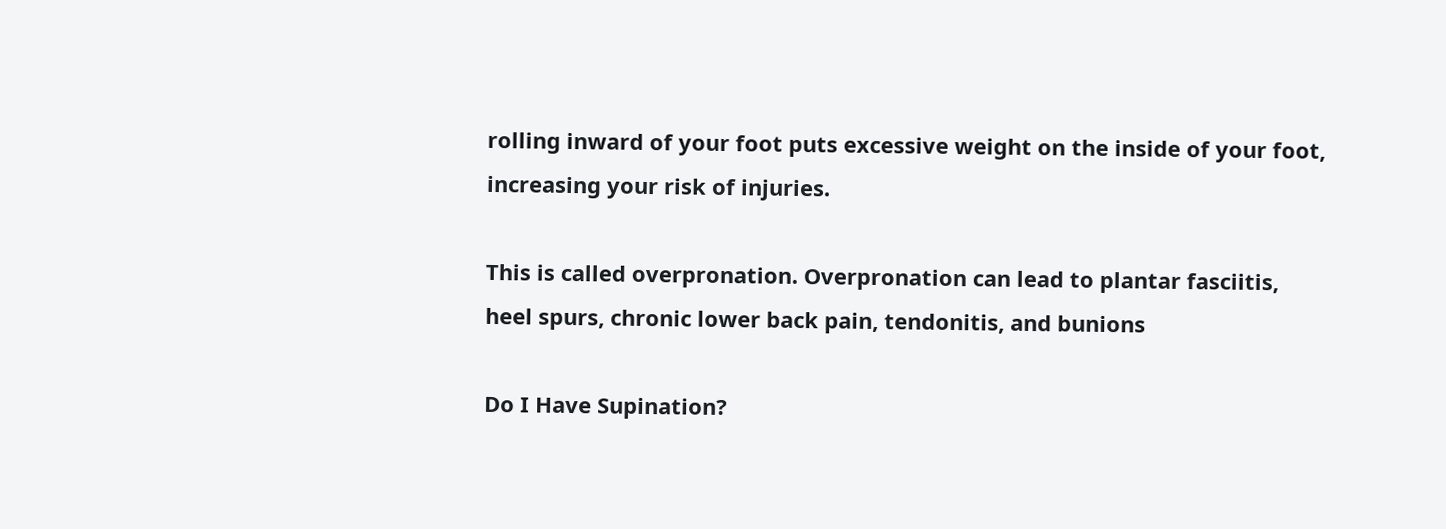rolling inward of your foot puts excessive weight on the inside of your foot, increasing your risk of injuries.

This is called overpronation. Overpronation can lead to plantar fasciitis, heel spurs, chronic lower back pain, tendonitis, and bunions

Do I Have Supination?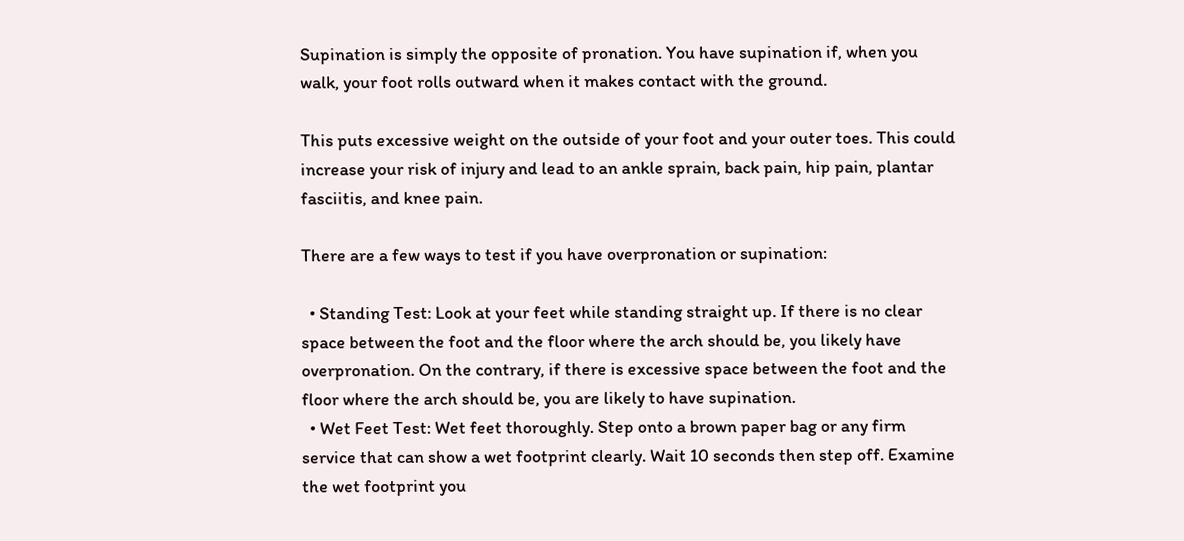Supination is simply the opposite of pronation. You have supination if, when you walk, your foot rolls outward when it makes contact with the ground.

This puts excessive weight on the outside of your foot and your outer toes. This could increase your risk of injury and lead to an ankle sprain, back pain, hip pain, plantar fasciitis, and knee pain.

There are a few ways to test if you have overpronation or supination:

  • Standing Test: Look at your feet while standing straight up. If there is no clear space between the foot and the floor where the arch should be, you likely have overpronation. On the contrary, if there is excessive space between the foot and the floor where the arch should be, you are likely to have supination.
  • Wet Feet Test: Wet feet thoroughly. Step onto a brown paper bag or any firm service that can show a wet footprint clearly. Wait 10 seconds then step off. Examine the wet footprint you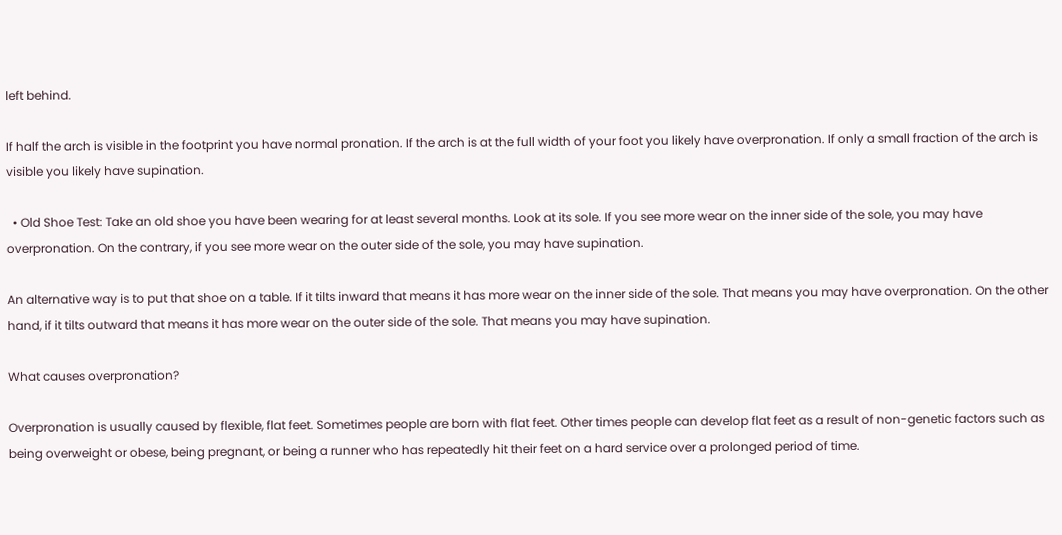left behind.

If half the arch is visible in the footprint you have normal pronation. If the arch is at the full width of your foot you likely have overpronation. If only a small fraction of the arch is visible you likely have supination.

  • Old Shoe Test: Take an old shoe you have been wearing for at least several months. Look at its sole. If you see more wear on the inner side of the sole, you may have overpronation. On the contrary, if you see more wear on the outer side of the sole, you may have supination.

An alternative way is to put that shoe on a table. If it tilts inward that means it has more wear on the inner side of the sole. That means you may have overpronation. On the other hand, if it tilts outward that means it has more wear on the outer side of the sole. That means you may have supination.

What causes overpronation?

Overpronation is usually caused by flexible, flat feet. Sometimes people are born with flat feet. Other times people can develop flat feet as a result of non-genetic factors such as being overweight or obese, being pregnant, or being a runner who has repeatedly hit their feet on a hard service over a prolonged period of time.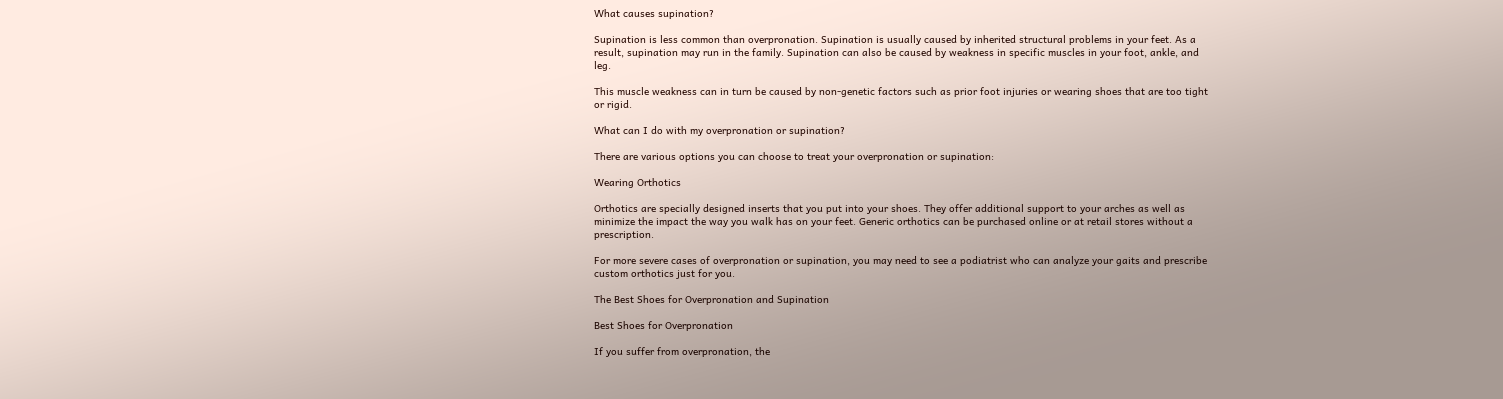What causes supination?

Supination is less common than overpronation. Supination is usually caused by inherited structural problems in your feet. As a result, supination may run in the family. Supination can also be caused by weakness in specific muscles in your foot, ankle, and leg.

This muscle weakness can in turn be caused by non-genetic factors such as prior foot injuries or wearing shoes that are too tight or rigid.

What can I do with my overpronation or supination?

There are various options you can choose to treat your overpronation or supination:

Wearing Orthotics

Orthotics are specially designed inserts that you put into your shoes. They offer additional support to your arches as well as minimize the impact the way you walk has on your feet. Generic orthotics can be purchased online or at retail stores without a prescription.

For more severe cases of overpronation or supination, you may need to see a podiatrist who can analyze your gaits and prescribe custom orthotics just for you.

The Best Shoes for Overpronation and Supination

Best Shoes for Overpronation

If you suffer from overpronation, the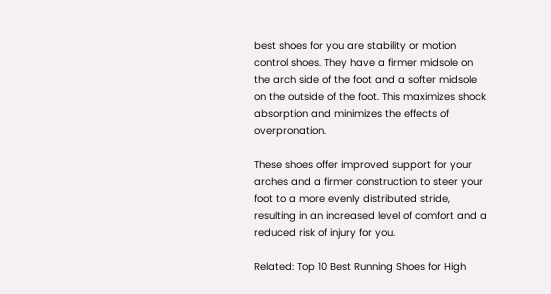best shoes for you are stability or motion control shoes. They have a firmer midsole on the arch side of the foot and a softer midsole on the outside of the foot. This maximizes shock absorption and minimizes the effects of overpronation.

These shoes offer improved support for your arches and a firmer construction to steer your foot to a more evenly distributed stride, resulting in an increased level of comfort and a reduced risk of injury for you.

Related: Top 10 Best Running Shoes for High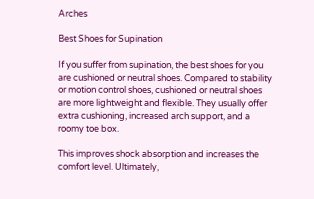Arches

Best Shoes for Supination

If you suffer from supination, the best shoes for you are cushioned or neutral shoes. Compared to stability or motion control shoes, cushioned or neutral shoes are more lightweight and flexible. They usually offer extra cushioning, increased arch support, and a roomy toe box.

This improves shock absorption and increases the comfort level. Ultimately,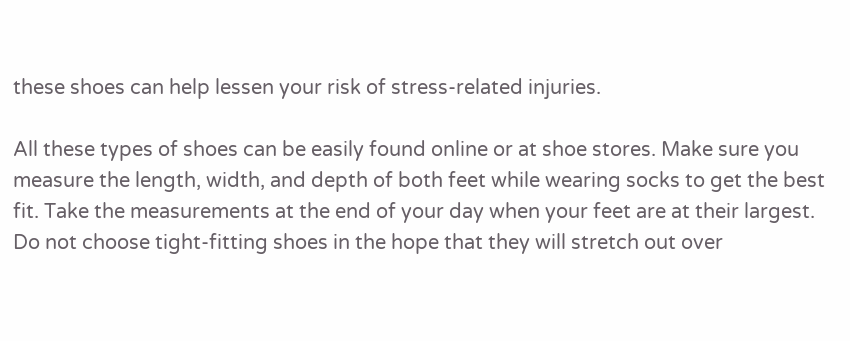these shoes can help lessen your risk of stress-related injuries.

All these types of shoes can be easily found online or at shoe stores. Make sure you measure the length, width, and depth of both feet while wearing socks to get the best fit. Take the measurements at the end of your day when your feet are at their largest. Do not choose tight-fitting shoes in the hope that they will stretch out over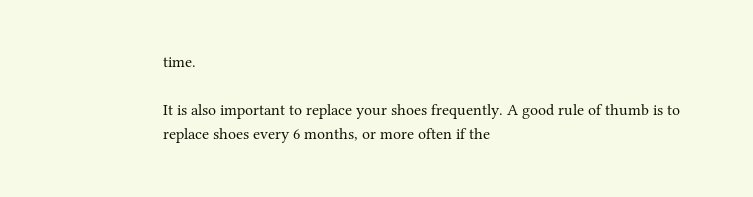time.

It is also important to replace your shoes frequently. A good rule of thumb is to replace shoes every 6 months, or more often if the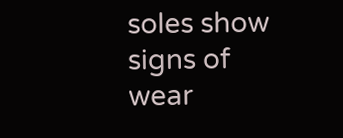soles show signs of wear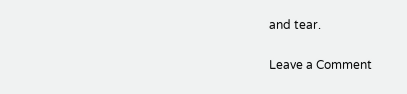and tear.

Leave a Comment